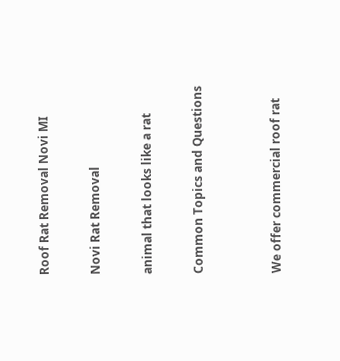Roof Rat Removal Novi MI

Novi Rat Removal

animal that looks like a rat

Common Topics and Questions


We offer commercial roof rat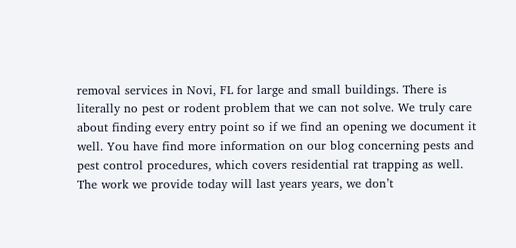removal services in Novi, FL for large and small buildings. There is literally no pest or rodent problem that we can not solve. We truly care about finding every entry point so if we find an opening we document it well. You have find more information on our blog concerning pests and pest control procedures, which covers residential rat trapping as well. The work we provide today will last years years, we don’t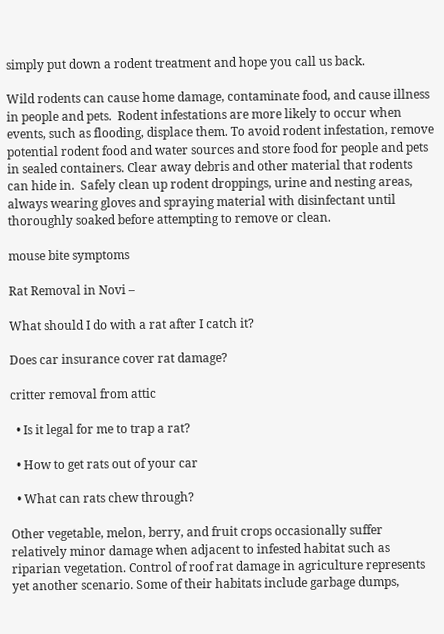simply put down a rodent treatment and hope you call us back.

Wild rodents can cause home damage, contaminate food, and cause illness in people and pets.  Rodent infestations are more likely to occur when events, such as flooding, displace them. To avoid rodent infestation, remove potential rodent food and water sources and store food for people and pets in sealed containers. Clear away debris and other material that rodents can hide in.  Safely clean up rodent droppings, urine and nesting areas, always wearing gloves and spraying material with disinfectant until thoroughly soaked before attempting to remove or clean.

mouse bite symptoms

Rat Removal in Novi –

What should I do with a rat after I catch it?

Does car insurance cover rat damage?

critter removal from attic

  • Is it legal for me to trap a rat?

  • How to get rats out of your car

  • What can rats chew through?

Other vegetable, melon, berry, and fruit crops occasionally suffer relatively minor damage when adjacent to infested habitat such as riparian vegetation. Control of roof rat damage in agriculture represents yet another scenario. Some of their habitats include garbage dumps,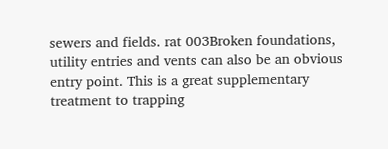sewers and fields. rat 003Broken foundations, utility entries and vents can also be an obvious entry point. This is a great supplementary treatment to trapping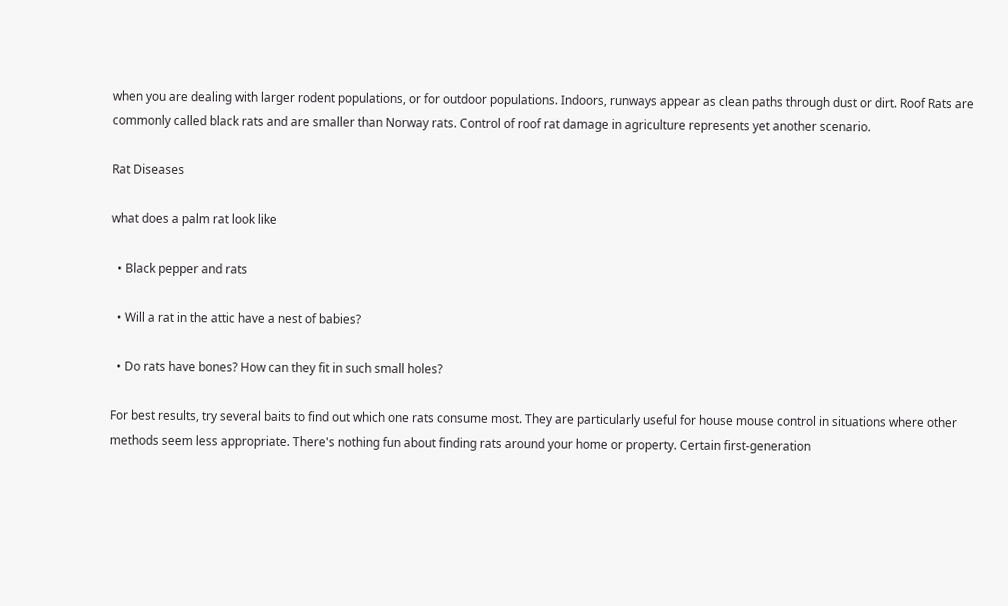when you are dealing with larger rodent populations, or for outdoor populations. Indoors, runways appear as clean paths through dust or dirt. Roof Rats are commonly called black rats and are smaller than Norway rats. Control of roof rat damage in agriculture represents yet another scenario.

Rat Diseases

what does a palm rat look like

  • Black pepper and rats

  • Will a rat in the attic have a nest of babies?

  • Do rats have bones? How can they fit in such small holes?

For best results, try several baits to find out which one rats consume most. They are particularly useful for house mouse control in situations where other methods seem less appropriate. There's nothing fun about finding rats around your home or property. Certain first-generation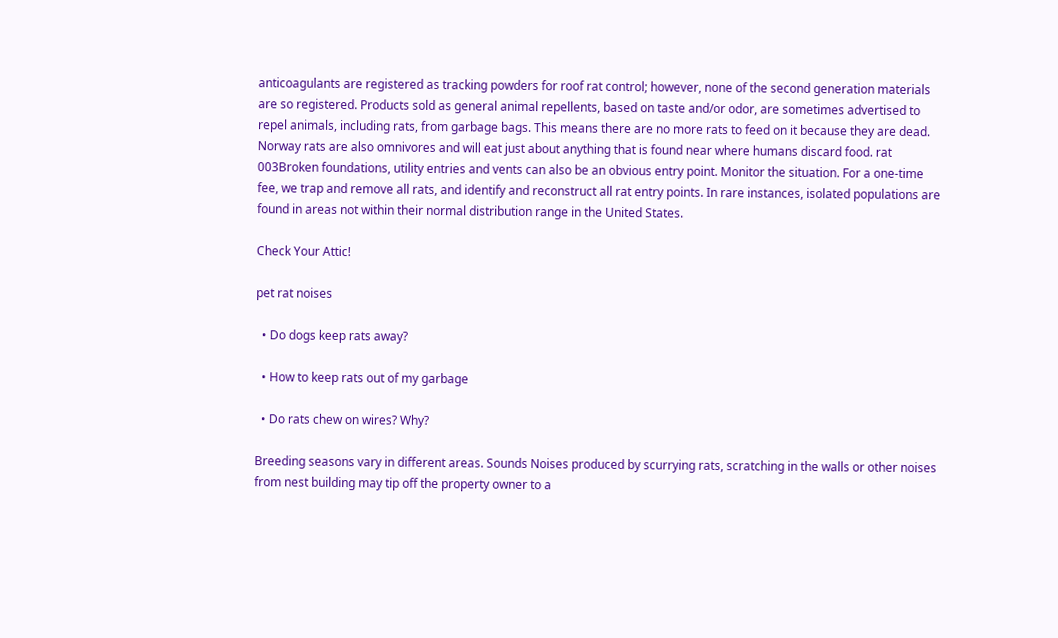anticoagulants are registered as tracking powders for roof rat control; however, none of the second generation materials are so registered. Products sold as general animal repellents, based on taste and/or odor, are sometimes advertised to repel animals, including rats, from garbage bags. This means there are no more rats to feed on it because they are dead. Norway rats are also omnivores and will eat just about anything that is found near where humans discard food. rat 003Broken foundations, utility entries and vents can also be an obvious entry point. Monitor the situation. For a one-time fee, we trap and remove all rats, and identify and reconstruct all rat entry points. In rare instances, isolated populations are found in areas not within their normal distribution range in the United States.

Check Your Attic!

pet rat noises

  • Do dogs keep rats away?

  • How to keep rats out of my garbage

  • Do rats chew on wires? Why?

Breeding seasons vary in different areas. Sounds Noises produced by scurrying rats, scratching in the walls or other noises from nest building may tip off the property owner to a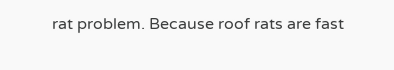rat problem. Because roof rats are fast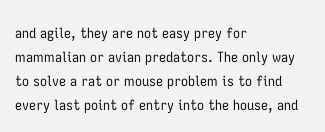and agile, they are not easy prey for mammalian or avian predators. The only way to solve a rat or mouse problem is to find every last point of entry into the house, and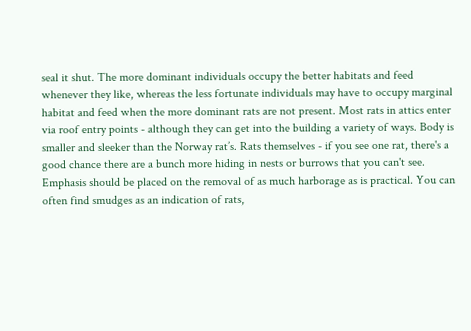seal it shut. The more dominant individuals occupy the better habitats and feed whenever they like, whereas the less fortunate individuals may have to occupy marginal habitat and feed when the more dominant rats are not present. Most rats in attics enter via roof entry points - although they can get into the building a variety of ways. Body is smaller and sleeker than the Norway rat’s. Rats themselves - if you see one rat, there's a good chance there are a bunch more hiding in nests or burrows that you can't see. Emphasis should be placed on the removal of as much harborage as is practical. You can often find smudges as an indication of rats,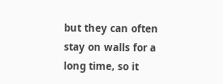but they can often stay on walls for a long time, so it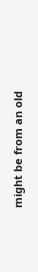might be from an old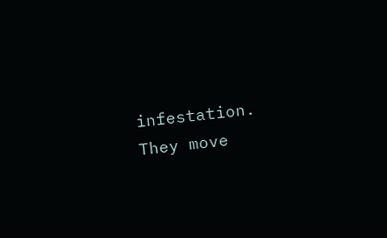infestation. They move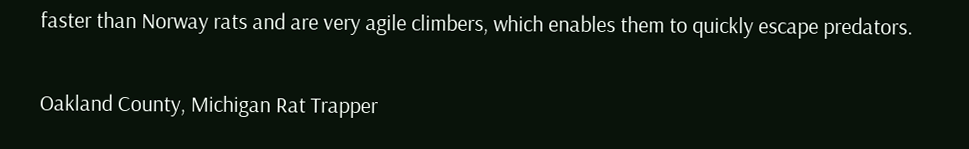faster than Norway rats and are very agile climbers, which enables them to quickly escape predators.

Oakland County, Michigan Rat Trapper